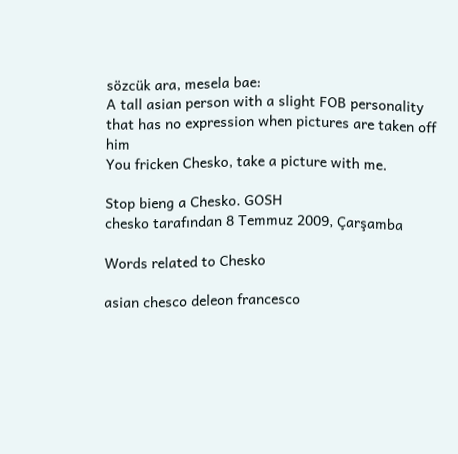sözcük ara, mesela bae:
A tall asian person with a slight FOB personality
that has no expression when pictures are taken off him
You fricken Chesko, take a picture with me.

Stop bieng a Chesko. GOSH
chesko tarafından 8 Temmuz 2009, Çarşamba

Words related to Chesko

asian chesco deleon francesco